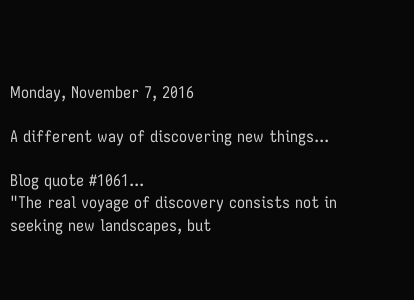Monday, November 7, 2016

A different way of discovering new things...

Blog quote #1061...
"The real voyage of discovery consists not in seeking new landscapes, but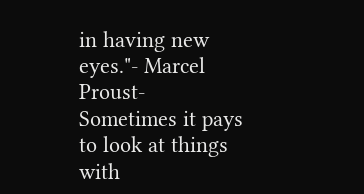in having new eyes."- Marcel Proust-
Sometimes it pays to look at things with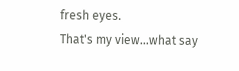fresh eyes.
That's my view...what say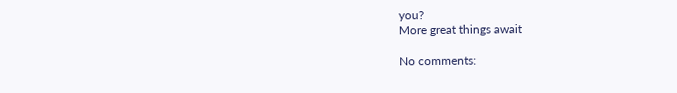you?
More great things await

No comments: